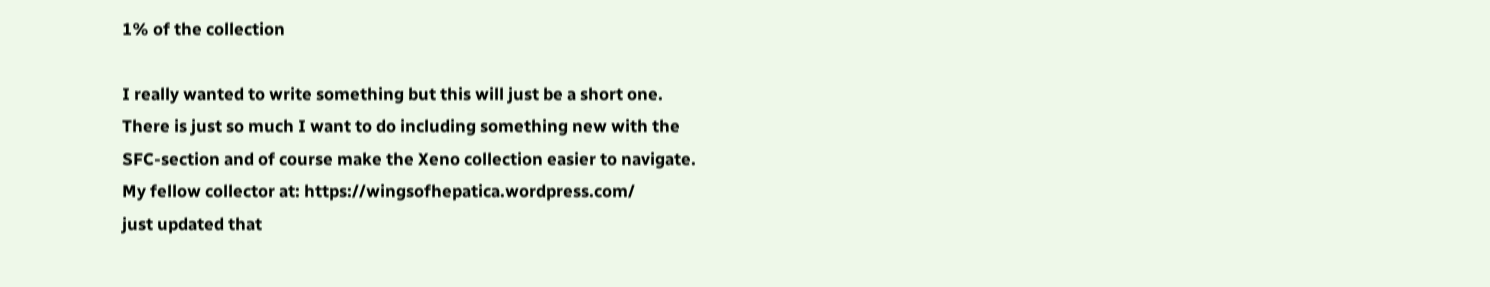1% of the collection

I really wanted to write something but this will just be a short one.
There is just so much I want to do including something new with the
SFC-section and of course make the Xeno collection easier to navigate.
My fellow collector at: https://wingsofhepatica.wordpress.com/
just updated that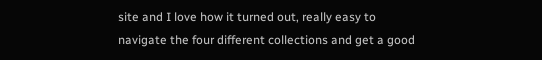site and I love how it turned out, really easy to
navigate the four different collections and get a good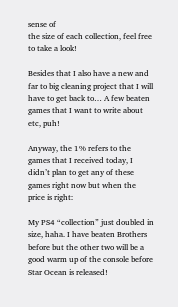sense of
the size of each collection, feel free to take a look!

Besides that I also have a new and far to big cleaning project that I will have to get back to… A few beaten games that I want to write about etc, puh!

Anyway, the 1% refers to the games that I received today, I didn’t plan to get any of these games right now but when the price is right:

My PS4 “collection” just doubled in size, haha. I have beaten Brothers before but the other two will be a good warm up of the console before Star Ocean is released!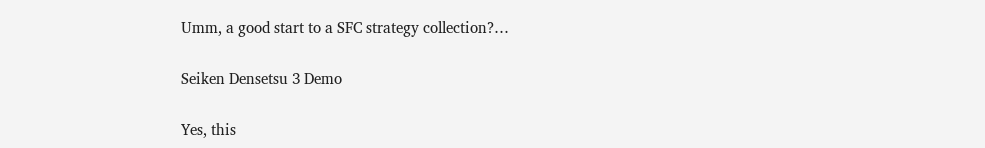Umm, a good start to a SFC strategy collection?…

Seiken Densetsu 3 Demo

Yes, this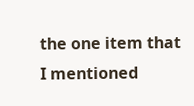the one item that I mentioned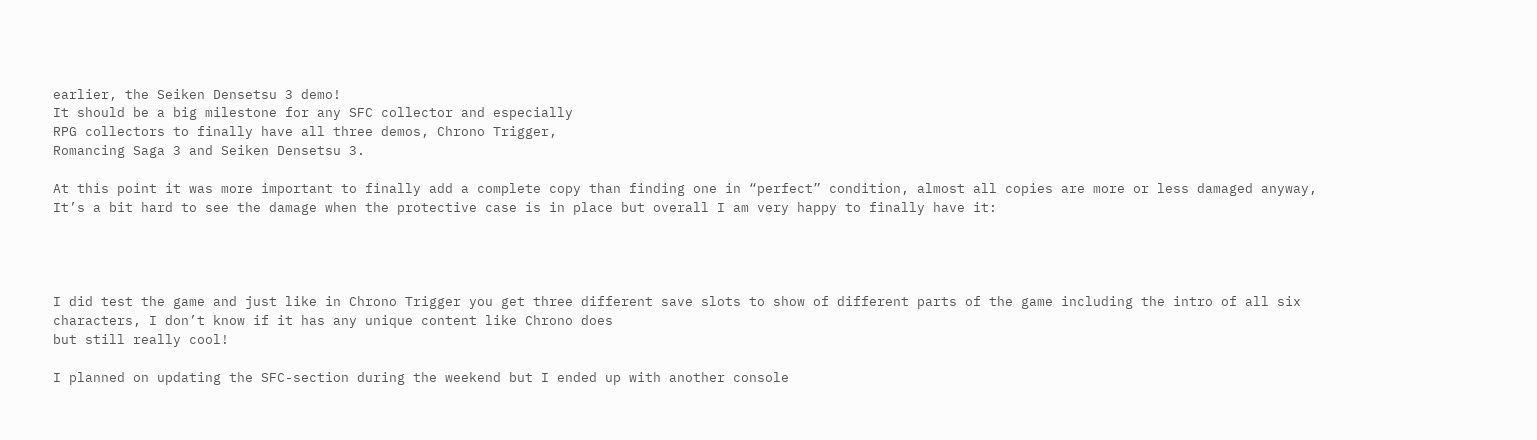earlier, the Seiken Densetsu 3 demo!
It should be a big milestone for any SFC collector and especially
RPG collectors to finally have all three demos, Chrono Trigger,
Romancing Saga 3 and Seiken Densetsu 3.

At this point it was more important to finally add a complete copy than finding one in “perfect” condition, almost all copies are more or less damaged anyway,
It’s a bit hard to see the damage when the protective case is in place but overall I am very happy to finally have it:




I did test the game and just like in Chrono Trigger you get three different save slots to show of different parts of the game including the intro of all six characters, I don’t know if it has any unique content like Chrono does
but still really cool!

I planned on updating the SFC-section during the weekend but I ended up with another console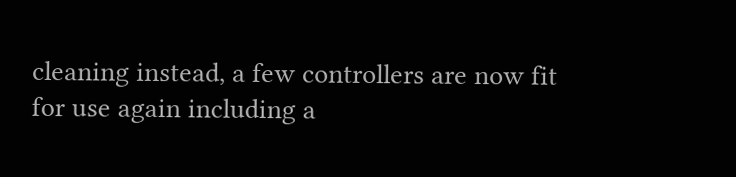cleaning instead, a few controllers are now fit for use again including a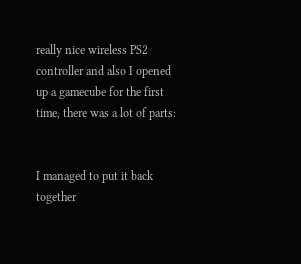really nice wireless PS2 controller and also I opened up a gamecube for the first time, there was a lot of parts:


I managed to put it back together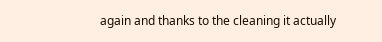again and thanks to the cleaning it actually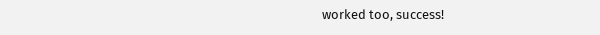worked too, success!